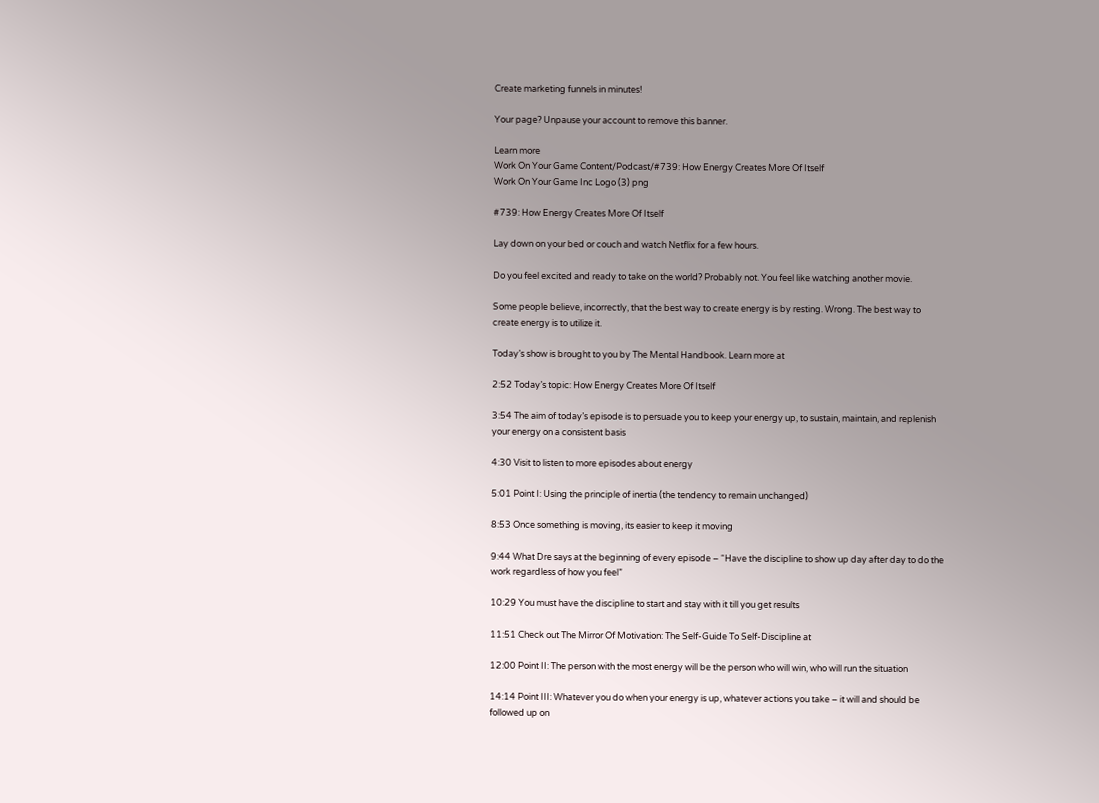Create marketing funnels in minutes!

Your page? Unpause your account to remove this banner.

Learn more
Work On Your Game Content/Podcast/#739: How Energy Creates More Of Itself
Work On Your Game Inc Logo (3) png

#739: How Energy Creates More Of Itself

Lay down on your bed or couch and watch Netflix for a few hours.

Do you feel excited and ready to take on the world? Probably not. You feel like watching another movie.

Some people believe, incorrectly, that the best way to create energy is by resting. Wrong. The best way to create energy is to utilize it.

Today’s show is brought to you by The Mental Handbook. Learn more at

2:52 Today’s topic: How Energy Creates More Of Itself

3:54 The aim of today’s episode is to persuade you to keep your energy up, to sustain, maintain, and replenish your energy on a consistent basis

4:30 Visit to listen to more episodes about energy

5:01 Point I: Using the principle of inertia (the tendency to remain unchanged)

8:53 Once something is moving, its easier to keep it moving

9:44 What Dre says at the beginning of every episode – “Have the discipline to show up day after day to do the work regardless of how you feel”

10:29 You must have the discipline to start and stay with it till you get results

11:51 Check out The Mirror Of Motivation: The Self-Guide To Self-Discipline at

12:00 Point II: The person with the most energy will be the person who will win, who will run the situation

14:14 Point III: Whatever you do when your energy is up, whatever actions you take – it will and should be followed up on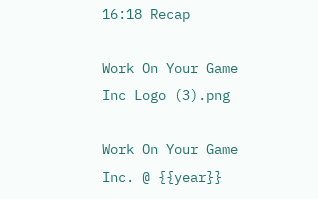16:18 Recap

Work On Your Game Inc Logo (3).png

Work On Your Game Inc. @ {{year}}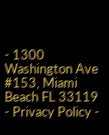- 1300 Washington Ave #153, Miami Beach FL 33119 - Privacy Policy -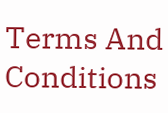Terms And Conditions